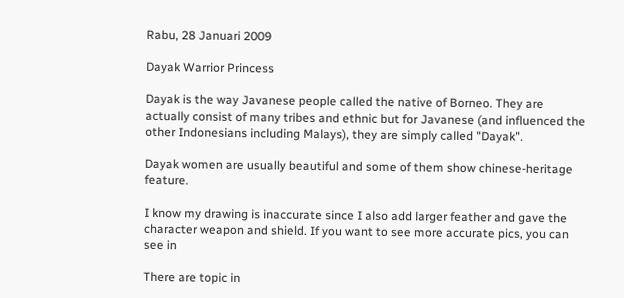Rabu, 28 Januari 2009

Dayak Warrior Princess

Dayak is the way Javanese people called the native of Borneo. They are actually consist of many tribes and ethnic but for Javanese (and influenced the other Indonesians including Malays), they are simply called "Dayak".

Dayak women are usually beautiful and some of them show chinese-heritage feature.

I know my drawing is inaccurate since I also add larger feather and gave the character weapon and shield. If you want to see more accurate pics, you can see in

There are topic in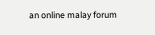an online malay forum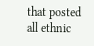that posted all ethnic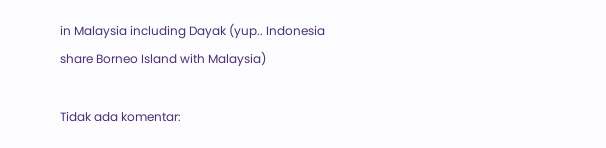in Malaysia including Dayak (yup.. Indonesia share Borneo Island with Malaysia)

Tidak ada komentar: